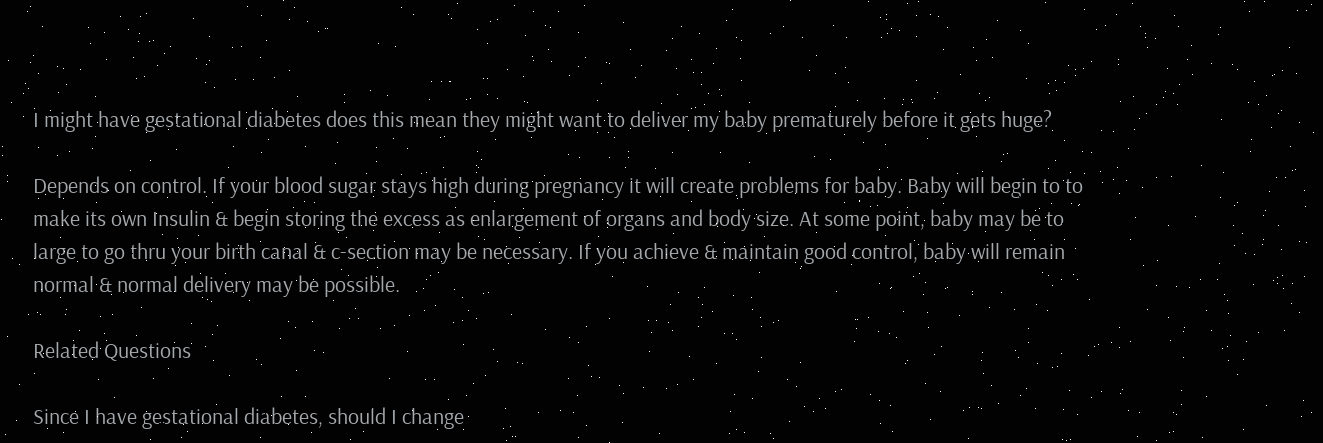I might have gestational diabetes does this mean they might want to deliver my baby prematurely before it gets huge?

Depends on control. If your blood sugar stays high during pregnancy it will create problems for baby. Baby will begin to to make its own Insulin & begin storing the excess as enlargement of organs and body size. At some point, baby may be to large to go thru your birth canal & c-section may be necessary. If you achieve & maintain good control, baby will remain normal & normal delivery may be possible.

Related Questions

Since I have gestational diabetes, should I change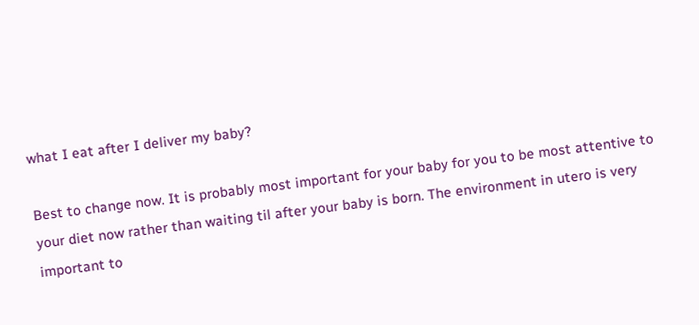what I eat after I deliver my baby?

Best to change now. It is probably most important for your baby for you to be most attentive to your diet now rather than waiting til after your baby is born. The environment in utero is very important to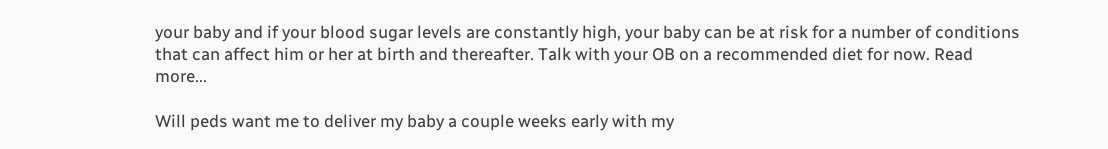your baby and if your blood sugar levels are constantly high, your baby can be at risk for a number of conditions that can affect him or her at birth and thereafter. Talk with your OB on a recommended diet for now. Read more...

Will peds want me to deliver my baby a couple weeks early with my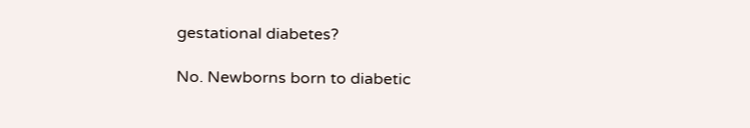gestational diabetes?

No. Newborns born to diabetic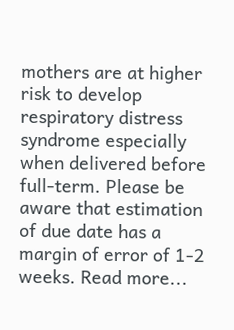mothers are at higher risk to develop respiratory distress syndrome especially when delivered before full-term. Please be aware that estimation of due date has a margin of error of 1-2 weeks. Read more...